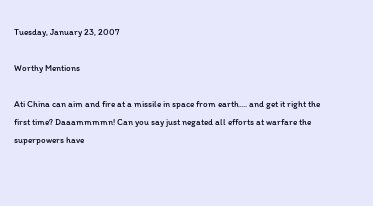Tuesday, January 23, 2007

Worthy Mentions

Ati China can aim and fire at a missile in space from earth.... and get it right the first time? Daaammmmn! Can you say just negated all efforts at warfare the superpowers have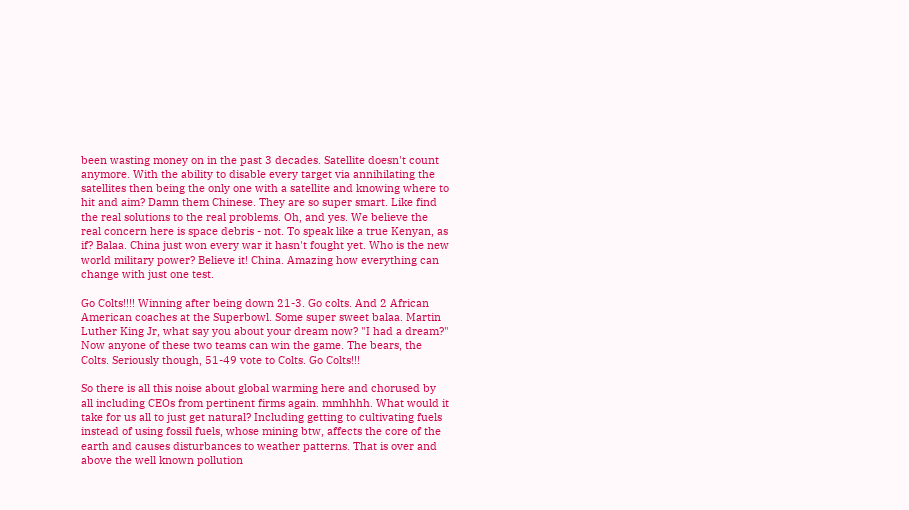been wasting money on in the past 3 decades. Satellite doesn't count anymore. With the ability to disable every target via annihilating the satellites then being the only one with a satellite and knowing where to hit and aim? Damn them Chinese. They are so super smart. Like find the real solutions to the real problems. Oh, and yes. We believe the real concern here is space debris - not. To speak like a true Kenyan, as if? Balaa. China just won every war it hasn't fought yet. Who is the new world military power? Believe it! China. Amazing how everything can change with just one test.

Go Colts!!!! Winning after being down 21-3. Go colts. And 2 African American coaches at the Superbowl. Some super sweet balaa. Martin Luther King Jr, what say you about your dream now? "I had a dream?" Now anyone of these two teams can win the game. The bears, the Colts. Seriously though, 51-49 vote to Colts. Go Colts!!!

So there is all this noise about global warming here and chorused by all including CEOs from pertinent firms again. mmhhhh. What would it take for us all to just get natural? Including getting to cultivating fuels instead of using fossil fuels, whose mining btw, affects the core of the earth and causes disturbances to weather patterns. That is over and above the well known pollution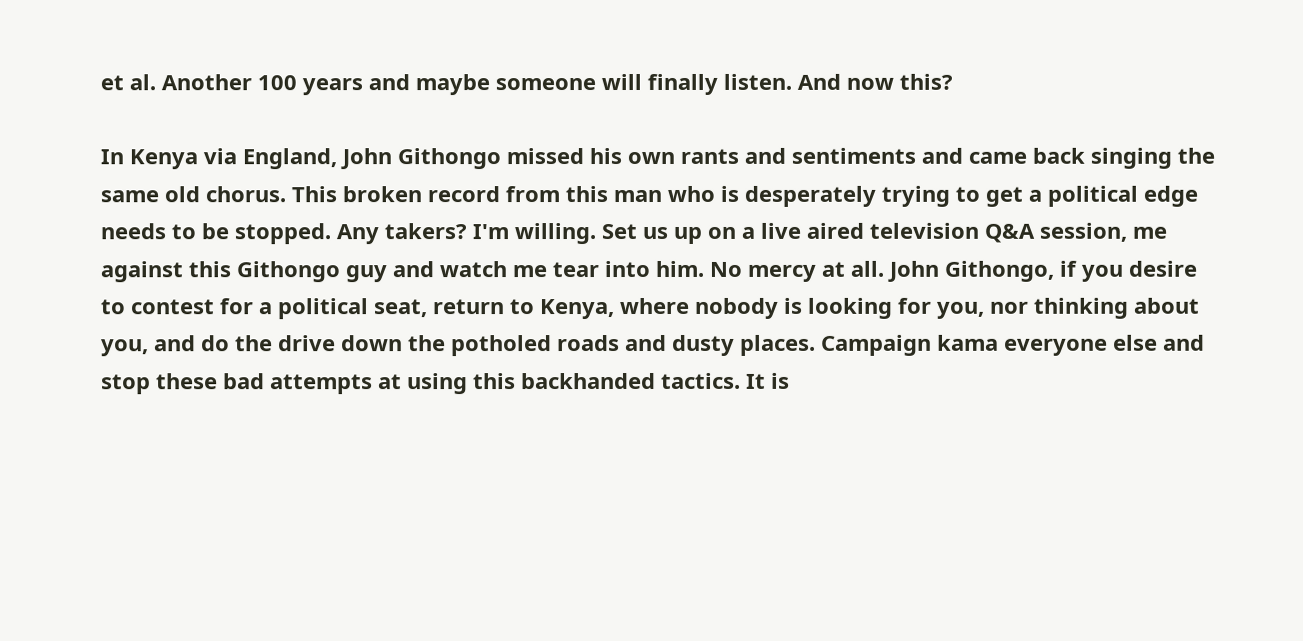et al. Another 100 years and maybe someone will finally listen. And now this?

In Kenya via England, John Githongo missed his own rants and sentiments and came back singing the same old chorus. This broken record from this man who is desperately trying to get a political edge needs to be stopped. Any takers? I'm willing. Set us up on a live aired television Q&A session, me against this Githongo guy and watch me tear into him. No mercy at all. John Githongo, if you desire to contest for a political seat, return to Kenya, where nobody is looking for you, nor thinking about you, and do the drive down the potholed roads and dusty places. Campaign kama everyone else and stop these bad attempts at using this backhanded tactics. It is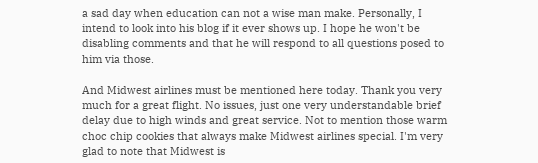a sad day when education can not a wise man make. Personally, I intend to look into his blog if it ever shows up. I hope he won't be disabling comments and that he will respond to all questions posed to him via those.

And Midwest airlines must be mentioned here today. Thank you very much for a great flight. No issues, just one very understandable brief delay due to high winds and great service. Not to mention those warm choc chip cookies that always make Midwest airlines special. I'm very glad to note that Midwest is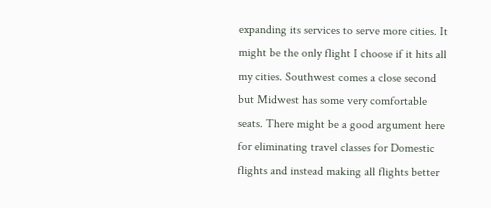expanding its services to serve more cities. It might be the only flight I choose if it hits all my cities. Southwest comes a close second but Midwest has some very comfortable seats. There might be a good argument here for eliminating travel classes for Domestic flights and instead making all flights better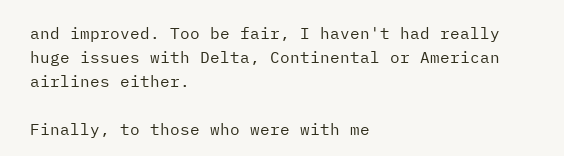and improved. Too be fair, I haven't had really huge issues with Delta, Continental or American airlines either.

Finally, to those who were with me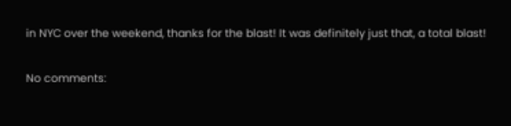in NYC over the weekend, thanks for the blast! It was definitely just that, a total blast!

No comments: